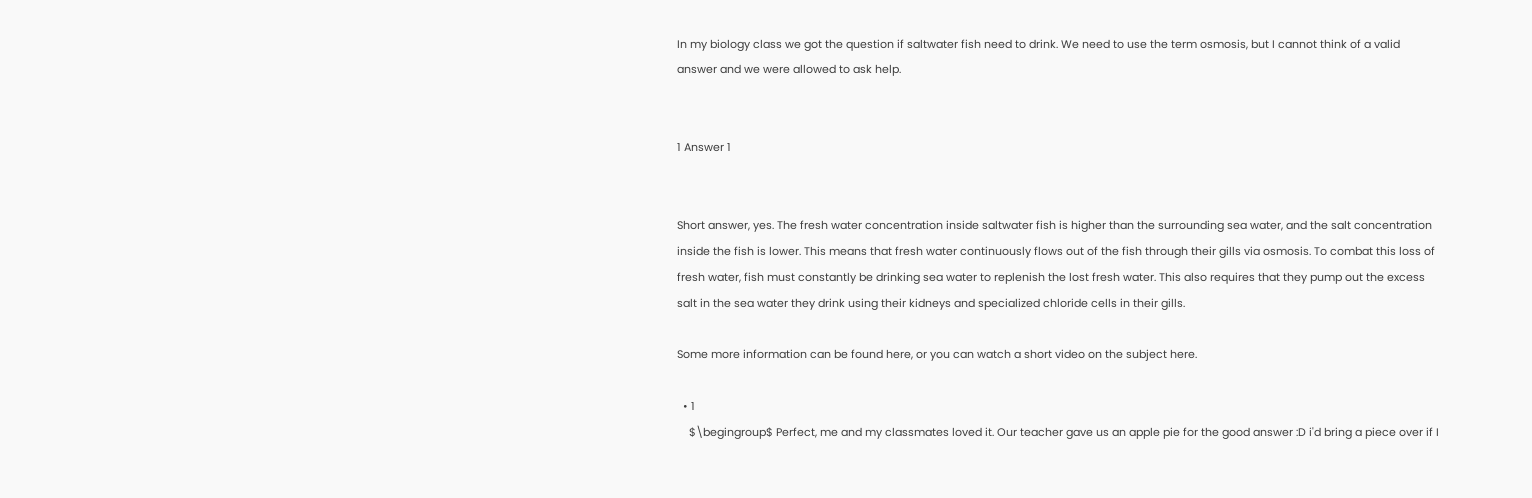In my biology class we got the question if saltwater fish need to drink. We need to use the term osmosis, but I cannot think of a valid answer and we were allowed to ask help.


1 Answer 1


Short answer, yes. The fresh water concentration inside saltwater fish is higher than the surrounding sea water, and the salt concentration inside the fish is lower. This means that fresh water continuously flows out of the fish through their gills via osmosis. To combat this loss of fresh water, fish must constantly be drinking sea water to replenish the lost fresh water. This also requires that they pump out the excess salt in the sea water they drink using their kidneys and specialized chloride cells in their gills.

Some more information can be found here, or you can watch a short video on the subject here.

  • 1
    $\begingroup$ Perfect, me and my classmates loved it. Our teacher gave us an apple pie for the good answer :D i'd bring a piece over if I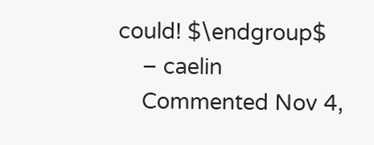could! $\endgroup$
    – caelin
    Commented Nov 4,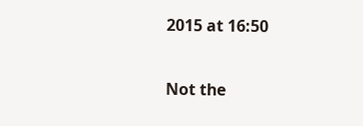2015 at 16:50

Not the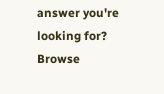answer you're looking for? Browse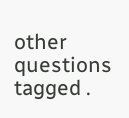other questions tagged .